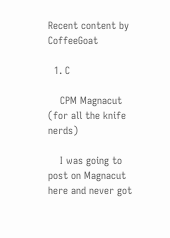Recent content by CoffeeGoat

  1. C

    CPM Magnacut (for all the knife nerds)

    I was going to post on Magnacut here and never got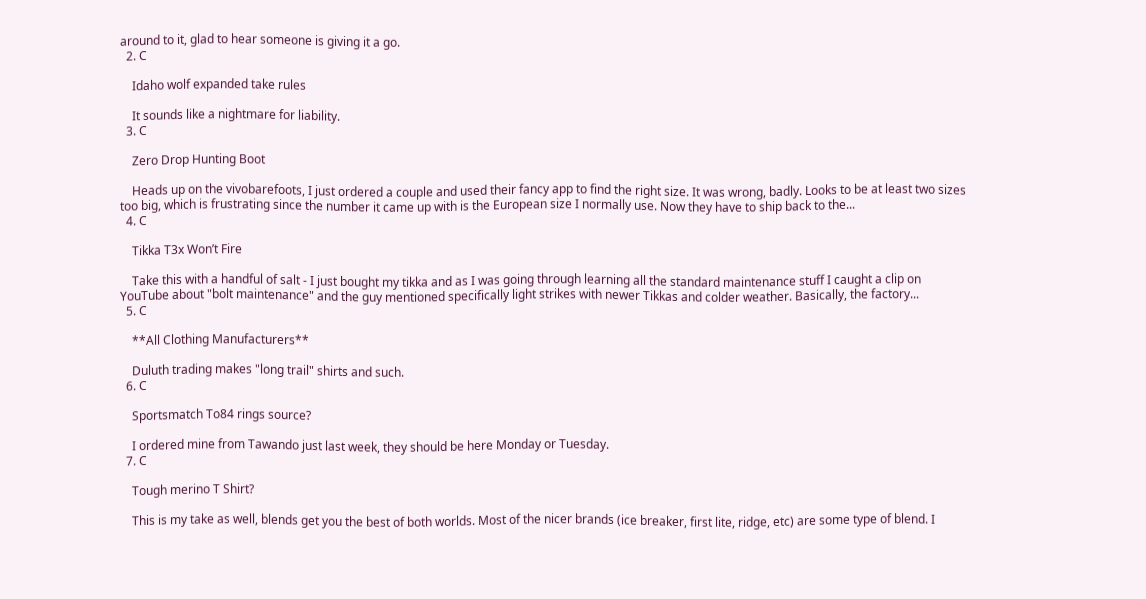around to it, glad to hear someone is giving it a go.
  2. C

    Idaho wolf expanded take rules

    It sounds like a nightmare for liability.
  3. C

    Zero Drop Hunting Boot

    Heads up on the vivobarefoots, I just ordered a couple and used their fancy app to find the right size. It was wrong, badly. Looks to be at least two sizes too big, which is frustrating since the number it came up with is the European size I normally use. Now they have to ship back to the...
  4. C

    Tikka T3x Won’t Fire

    Take this with a handful of salt - I just bought my tikka and as I was going through learning all the standard maintenance stuff I caught a clip on YouTube about "bolt maintenance" and the guy mentioned specifically light strikes with newer Tikkas and colder weather. Basically, the factory...
  5. C

    **All Clothing Manufacturers**

    Duluth trading makes "long trail" shirts and such.
  6. C

    Sportsmatch To84 rings source?

    I ordered mine from Tawando just last week, they should be here Monday or Tuesday.
  7. C

    Tough merino T Shirt?

    This is my take as well, blends get you the best of both worlds. Most of the nicer brands (ice breaker, first lite, ridge, etc) are some type of blend. I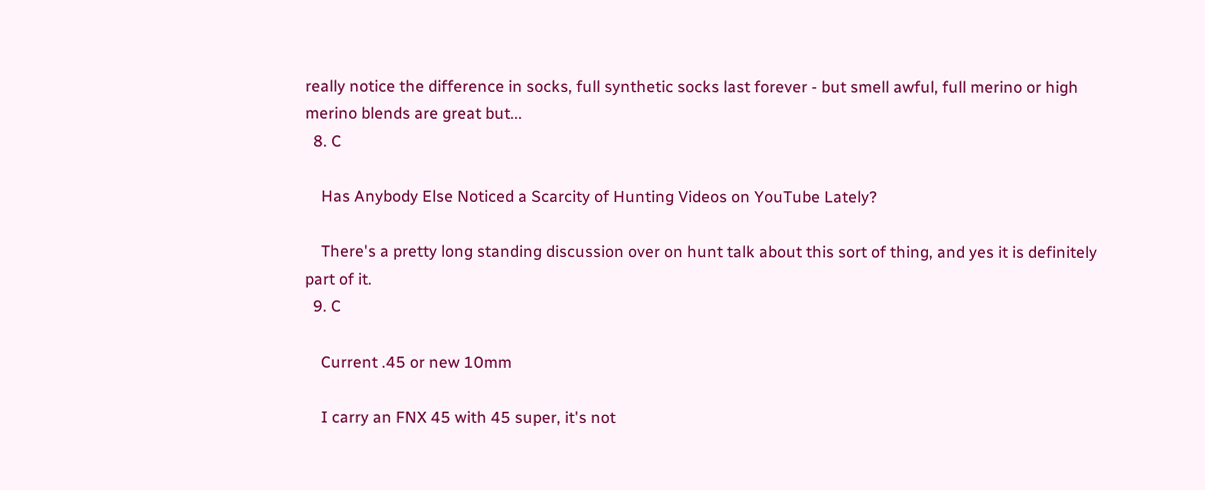really notice the difference in socks, full synthetic socks last forever - but smell awful, full merino or high merino blends are great but...
  8. C

    Has Anybody Else Noticed a Scarcity of Hunting Videos on YouTube Lately?

    There's a pretty long standing discussion over on hunt talk about this sort of thing, and yes it is definitely part of it.
  9. C

    Current .45 or new 10mm

    I carry an FNX 45 with 45 super, it's not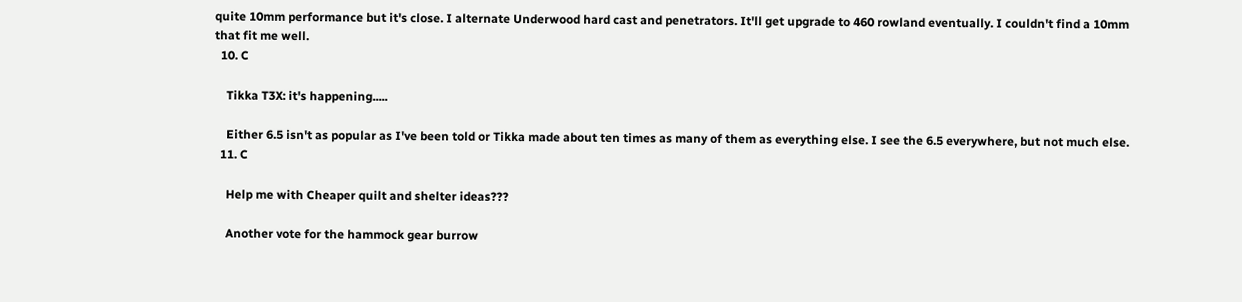quite 10mm performance but it's close. I alternate Underwood hard cast and penetrators. It'll get upgrade to 460 rowland eventually. I couldn't find a 10mm that fit me well.
  10. C

    Tikka T3X: it's happening.....

    Either 6.5 isn't as popular as I've been told or Tikka made about ten times as many of them as everything else. I see the 6.5 everywhere, but not much else.
  11. C

    Help me with Cheaper quilt and shelter ideas???

    Another vote for the hammock gear burrow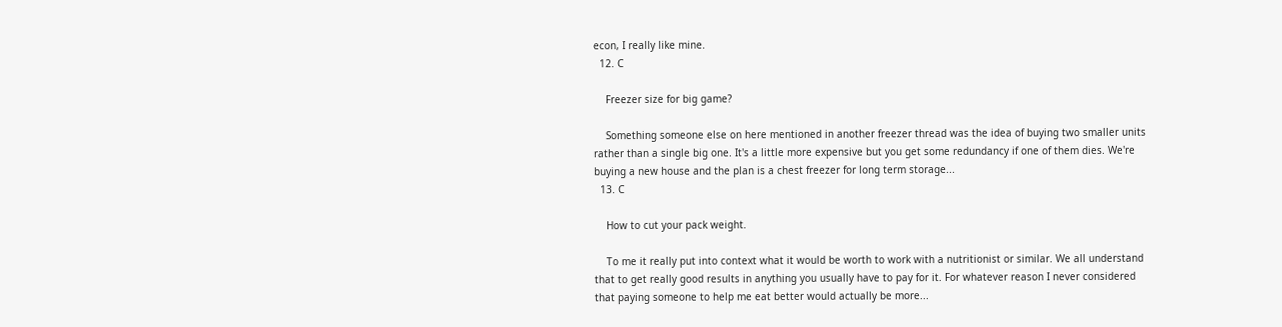econ, I really like mine.
  12. C

    Freezer size for big game?

    Something someone else on here mentioned in another freezer thread was the idea of buying two smaller units rather than a single big one. It's a little more expensive but you get some redundancy if one of them dies. We're buying a new house and the plan is a chest freezer for long term storage...
  13. C

    How to cut your pack weight.

    To me it really put into context what it would be worth to work with a nutritionist or similar. We all understand that to get really good results in anything you usually have to pay for it. For whatever reason I never considered that paying someone to help me eat better would actually be more...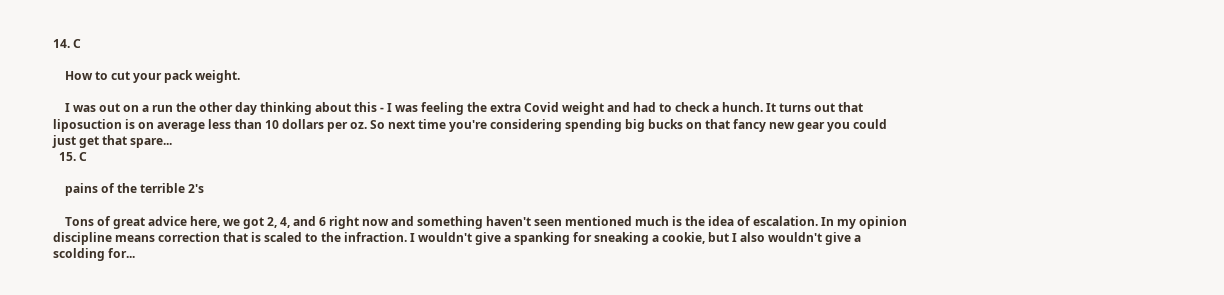14. C

    How to cut your pack weight.

    I was out on a run the other day thinking about this - I was feeling the extra Covid weight and had to check a hunch. It turns out that liposuction is on average less than 10 dollars per oz. So next time you're considering spending big bucks on that fancy new gear you could just get that spare...
  15. C

    pains of the terrible 2's

    Tons of great advice here, we got 2, 4, and 6 right now and something haven't seen mentioned much is the idea of escalation. In my opinion discipline means correction that is scaled to the infraction. I wouldn't give a spanking for sneaking a cookie, but I also wouldn't give a scolding for...